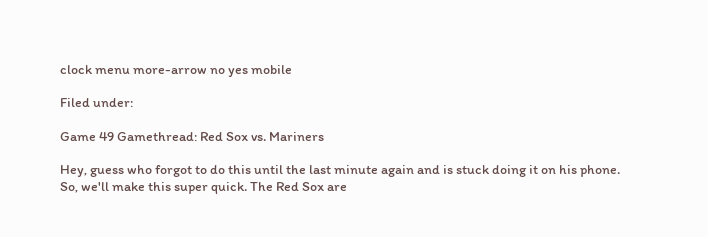clock menu more-arrow no yes mobile

Filed under:

Game 49 Gamethread: Red Sox vs. Mariners

Hey, guess who forgot to do this until the last minute again and is stuck doing it on his phone. So, we'll make this super quick. The Red Sox are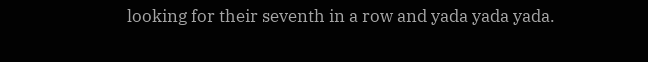looking for their seventh in a row and yada yada yada.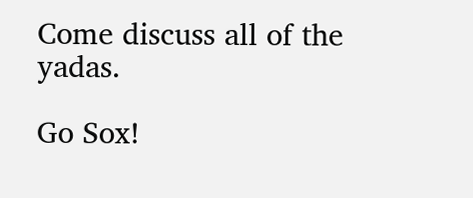Come discuss all of the yadas.

Go Sox!